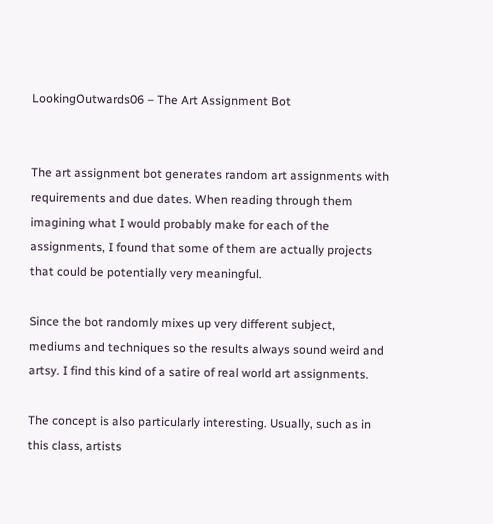LookingOutwards06 – The Art Assignment Bot


The art assignment bot generates random art assignments with requirements and due dates. When reading through them imagining what I would probably make for each of the assignments, I found that some of them are actually projects that could be potentially very meaningful.

Since the bot randomly mixes up very different subject, mediums and techniques so the results always sound weird and artsy. I find this kind of a satire of real world art assignments.

The concept is also particularly interesting. Usually, such as in this class, artists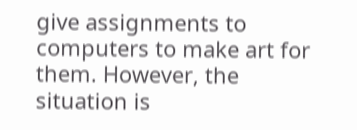give assignments to computers to make art for them. However, the situation is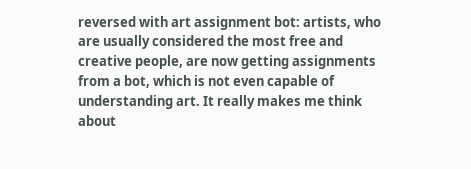reversed with art assignment bot: artists, who are usually considered the most free and creative people, are now getting assignments from a bot, which is not even capable of understanding art. It really makes me think about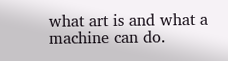what art is and what a machine can do.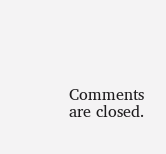Comments are closed.